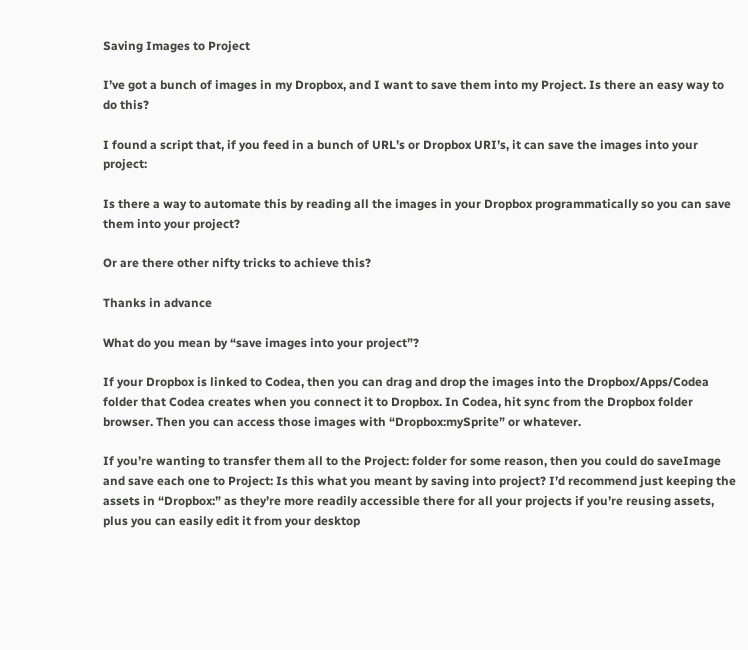Saving Images to Project

I’ve got a bunch of images in my Dropbox, and I want to save them into my Project. Is there an easy way to do this?

I found a script that, if you feed in a bunch of URL’s or Dropbox URI’s, it can save the images into your project:

Is there a way to automate this by reading all the images in your Dropbox programmatically so you can save them into your project?

Or are there other nifty tricks to achieve this?

Thanks in advance

What do you mean by “save images into your project”?

If your Dropbox is linked to Codea, then you can drag and drop the images into the Dropbox/Apps/Codea folder that Codea creates when you connect it to Dropbox. In Codea, hit sync from the Dropbox folder browser. Then you can access those images with “Dropbox:mySprite” or whatever.

If you’re wanting to transfer them all to the Project: folder for some reason, then you could do saveImage and save each one to Project: Is this what you meant by saving into project? I’d recommend just keeping the assets in “Dropbox:” as they’re more readily accessible there for all your projects if you’re reusing assets, plus you can easily edit it from your desktop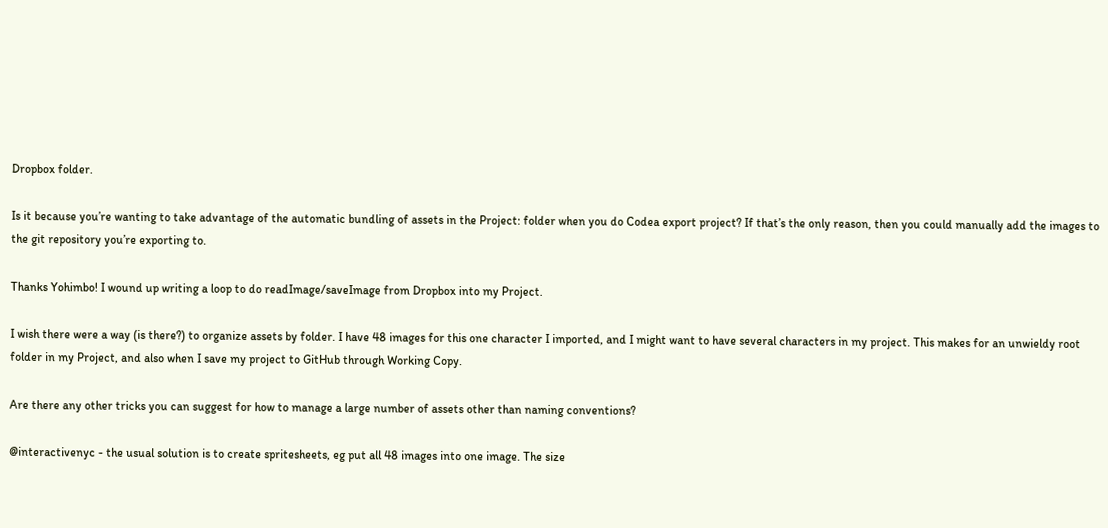Dropbox folder.

Is it because you’re wanting to take advantage of the automatic bundling of assets in the Project: folder when you do Codea export project? If that’s the only reason, then you could manually add the images to the git repository you’re exporting to.

Thanks Yohimbo! I wound up writing a loop to do readImage/saveImage from Dropbox into my Project.

I wish there were a way (is there?) to organize assets by folder. I have 48 images for this one character I imported, and I might want to have several characters in my project. This makes for an unwieldy root folder in my Project, and also when I save my project to GitHub through Working Copy.

Are there any other tricks you can suggest for how to manage a large number of assets other than naming conventions?

@interactivenyc - the usual solution is to create spritesheets, eg put all 48 images into one image. The size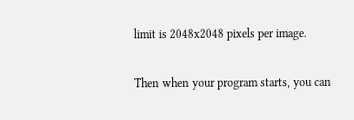limit is 2048x2048 pixels per image.

Then when your program starts, you can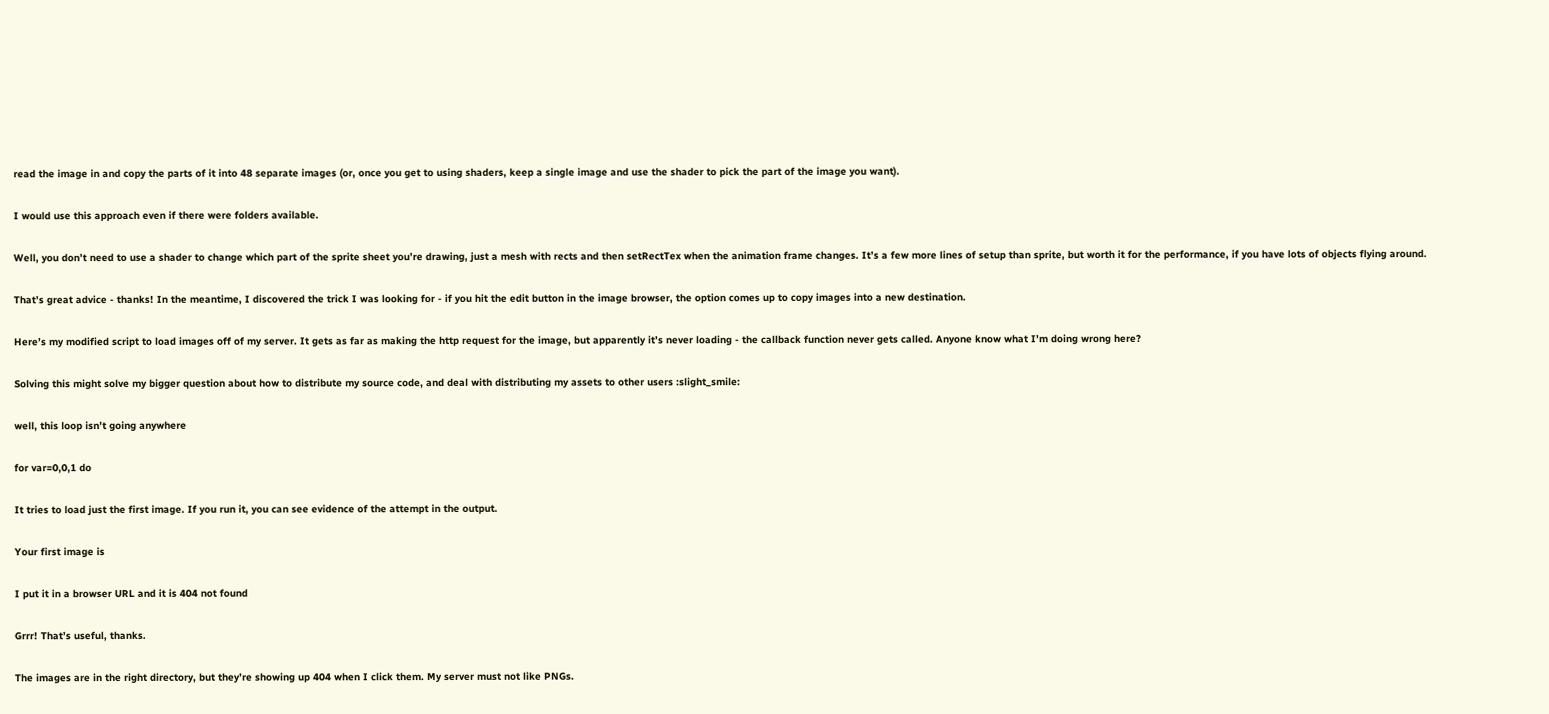read the image in and copy the parts of it into 48 separate images (or, once you get to using shaders, keep a single image and use the shader to pick the part of the image you want).

I would use this approach even if there were folders available.

Well, you don’t need to use a shader to change which part of the sprite sheet you’re drawing, just a mesh with rects and then setRectTex when the animation frame changes. It’s a few more lines of setup than sprite, but worth it for the performance, if you have lots of objects flying around.

That’s great advice - thanks! In the meantime, I discovered the trick I was looking for - if you hit the edit button in the image browser, the option comes up to copy images into a new destination.

Here’s my modified script to load images off of my server. It gets as far as making the http request for the image, but apparently it’s never loading - the callback function never gets called. Anyone know what I’m doing wrong here?

Solving this might solve my bigger question about how to distribute my source code, and deal with distributing my assets to other users :slight_smile:

well, this loop isn’t going anywhere

for var=0,0,1 do

It tries to load just the first image. If you run it, you can see evidence of the attempt in the output.

Your first image is

I put it in a browser URL and it is 404 not found

Grrr! That’s useful, thanks.

The images are in the right directory, but they’re showing up 404 when I click them. My server must not like PNGs.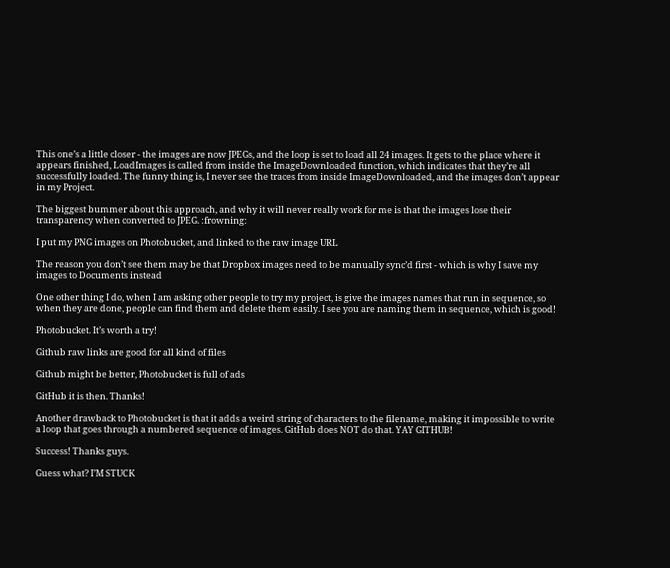This one’s a little closer - the images are now JPEGs, and the loop is set to load all 24 images. It gets to the place where it appears finished, LoadImages is called from inside the ImageDownloaded function, which indicates that they’re all successfully loaded. The funny thing is, I never see the traces from inside ImageDownloaded, and the images don’t appear in my Project.

The biggest bummer about this approach, and why it will never really work for me is that the images lose their transparency when converted to JPEG. :frowning:

I put my PNG images on Photobucket, and linked to the raw image URL

The reason you don’t see them may be that Dropbox images need to be manually sync’d first - which is why I save my images to Documents instead

One other thing I do, when I am asking other people to try my project, is give the images names that run in sequence, so when they are done, people can find them and delete them easily. I see you are naming them in sequence, which is good!

Photobucket. It’s worth a try!

Github raw links are good for all kind of files

Github might be better, Photobucket is full of ads

GitHub it is then. Thanks!

Another drawback to Photobucket is that it adds a weird string of characters to the filename, making it impossible to write a loop that goes through a numbered sequence of images. GitHub does NOT do that. YAY GITHUB!

Success! Thanks guys.

Guess what? I’M STUCK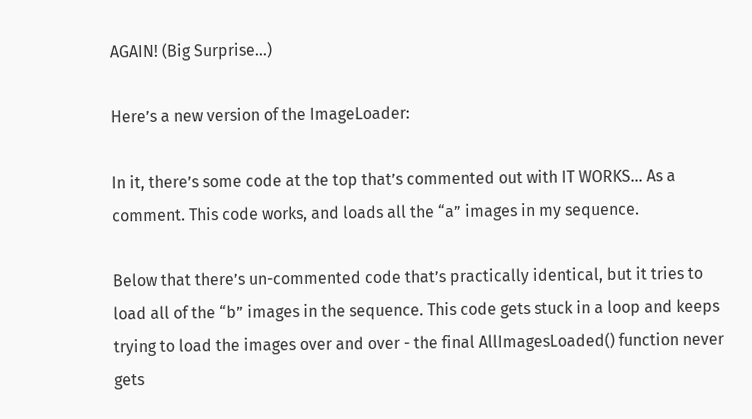AGAIN! (Big Surprise…)

Here’s a new version of the ImageLoader:

In it, there’s some code at the top that’s commented out with IT WORKS… As a comment. This code works, and loads all the “a” images in my sequence.

Below that there’s un-commented code that’s practically identical, but it tries to load all of the “b” images in the sequence. This code gets stuck in a loop and keeps trying to load the images over and over - the final AllImagesLoaded() function never gets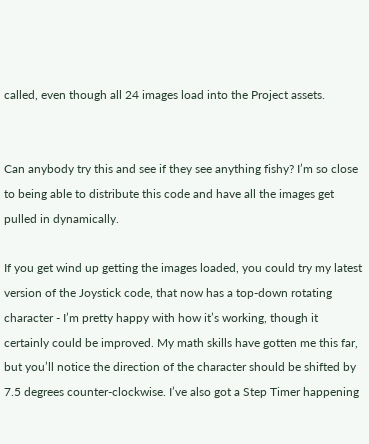called, even though all 24 images load into the Project assets.


Can anybody try this and see if they see anything fishy? I’m so close to being able to distribute this code and have all the images get pulled in dynamically.

If you get wind up getting the images loaded, you could try my latest version of the Joystick code, that now has a top-down rotating character - I’m pretty happy with how it’s working, though it certainly could be improved. My math skills have gotten me this far, but you’ll notice the direction of the character should be shifted by 7.5 degrees counter-clockwise. I’ve also got a Step Timer happening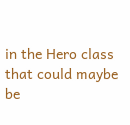in the Hero class that could maybe be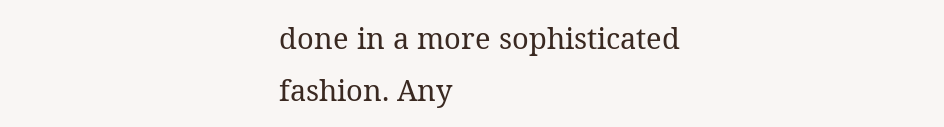done in a more sophisticated fashion. Any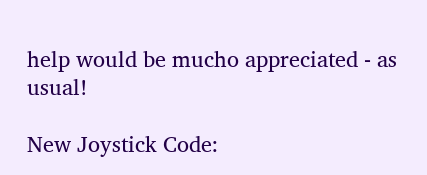help would be mucho appreciated - as usual!

New Joystick Code: